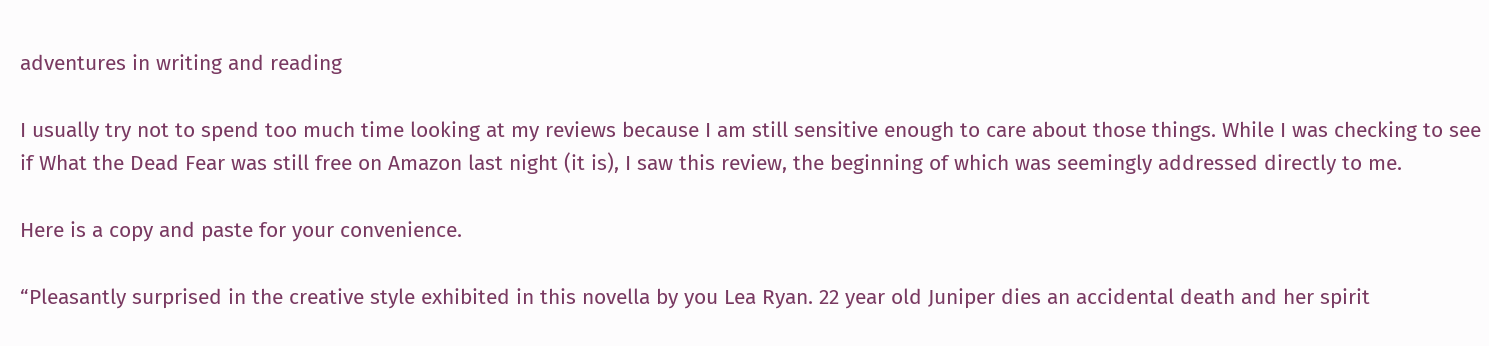adventures in writing and reading

I usually try not to spend too much time looking at my reviews because I am still sensitive enough to care about those things. While I was checking to see if What the Dead Fear was still free on Amazon last night (it is), I saw this review, the beginning of which was seemingly addressed directly to me.

Here is a copy and paste for your convenience.

“Pleasantly surprised in the creative style exhibited in this novella by you Lea Ryan. 22 year old Juniper dies an accidental death and her spirit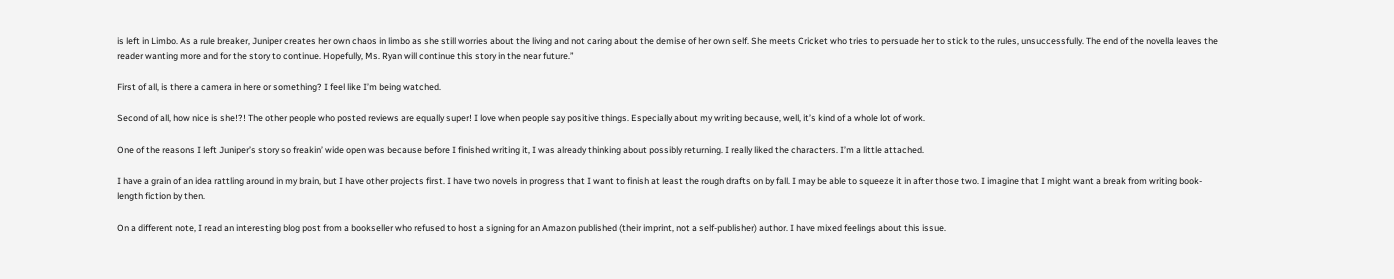is left in Limbo. As a rule breaker, Juniper creates her own chaos in limbo as she still worries about the living and not caring about the demise of her own self. She meets Cricket who tries to persuade her to stick to the rules, unsuccessfully. The end of the novella leaves the reader wanting more and for the story to continue. Hopefully, Ms. Ryan will continue this story in the near future.”

First of all, is there a camera in here or something? I feel like I’m being watched.

Second of all, how nice is she!?! The other people who posted reviews are equally super! I love when people say positive things. Especially about my writing because, well, it’s kind of a whole lot of work.

One of the reasons I left Juniper’s story so freakin’ wide open was because before I finished writing it, I was already thinking about possibly returning. I really liked the characters. I’m a little attached.

I have a grain of an idea rattling around in my brain, but I have other projects first. I have two novels in progress that I want to finish at least the rough drafts on by fall. I may be able to squeeze it in after those two. I imagine that I might want a break from writing book-length fiction by then.

On a different note, I read an interesting blog post from a bookseller who refused to host a signing for an Amazon published (their imprint, not a self-publisher) author. I have mixed feelings about this issue.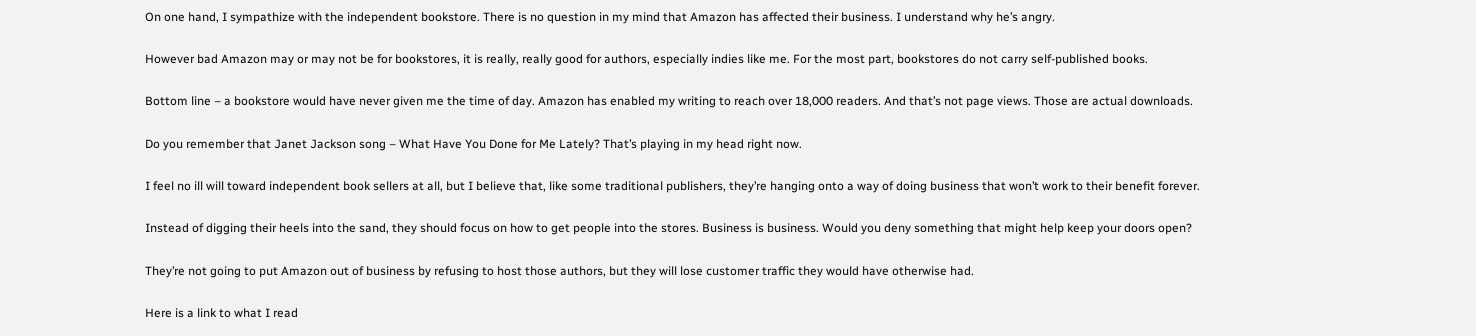On one hand, I sympathize with the independent bookstore. There is no question in my mind that Amazon has affected their business. I understand why he’s angry.

However bad Amazon may or may not be for bookstores, it is really, really good for authors, especially indies like me. For the most part, bookstores do not carry self-published books.

Bottom line – a bookstore would have never given me the time of day. Amazon has enabled my writing to reach over 18,000 readers. And that’s not page views. Those are actual downloads.

Do you remember that Janet Jackson song – What Have You Done for Me Lately? That’s playing in my head right now.

I feel no ill will toward independent book sellers at all, but I believe that, like some traditional publishers, they’re hanging onto a way of doing business that won’t work to their benefit forever.

Instead of digging their heels into the sand, they should focus on how to get people into the stores. Business is business. Would you deny something that might help keep your doors open?

They’re not going to put Amazon out of business by refusing to host those authors, but they will lose customer traffic they would have otherwise had.

Here is a link to what I read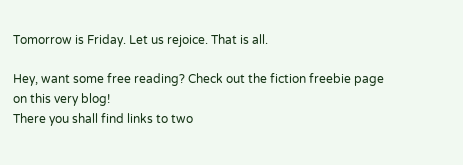Tomorrow is Friday. Let us rejoice. That is all.

Hey, want some free reading? Check out the fiction freebie page on this very blog!
There you shall find links to two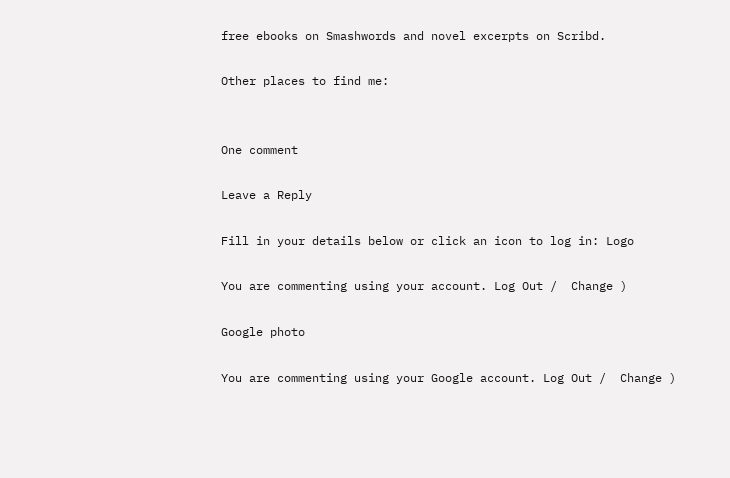free ebooks on Smashwords and novel excerpts on Scribd.

Other places to find me:


One comment

Leave a Reply

Fill in your details below or click an icon to log in: Logo

You are commenting using your account. Log Out /  Change )

Google photo

You are commenting using your Google account. Log Out /  Change )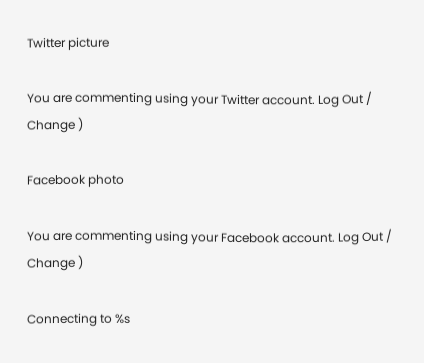Twitter picture

You are commenting using your Twitter account. Log Out /  Change )

Facebook photo

You are commenting using your Facebook account. Log Out /  Change )

Connecting to %s